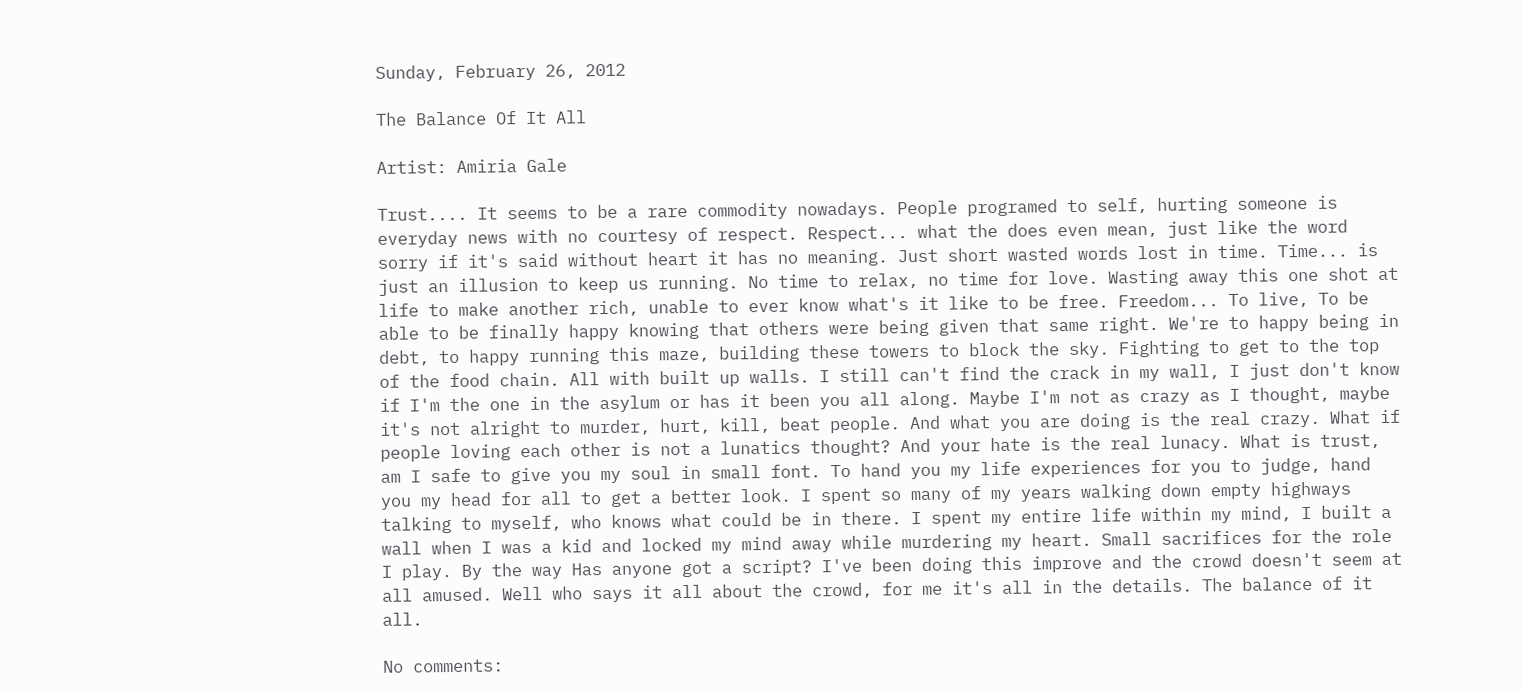Sunday, February 26, 2012

The Balance Of It All

Artist: Amiria Gale

Trust.... It seems to be a rare commodity nowadays. People programed to self, hurting someone is everyday news with no courtesy of respect. Respect... what the does even mean, just like the word sorry if it's said without heart it has no meaning. Just short wasted words lost in time. Time... is just an illusion to keep us running. No time to relax, no time for love. Wasting away this one shot at life to make another rich, unable to ever know what's it like to be free. Freedom... To live, To be able to be finally happy knowing that others were being given that same right. We're to happy being in debt, to happy running this maze, building these towers to block the sky. Fighting to get to the top of the food chain. All with built up walls. I still can't find the crack in my wall, I just don't know if I'm the one in the asylum or has it been you all along. Maybe I'm not as crazy as I thought, maybe it's not alright to murder, hurt, kill, beat people. And what you are doing is the real crazy. What if people loving each other is not a lunatics thought? And your hate is the real lunacy. What is trust, am I safe to give you my soul in small font. To hand you my life experiences for you to judge, hand you my head for all to get a better look. I spent so many of my years walking down empty highways talking to myself, who knows what could be in there. I spent my entire life within my mind, I built a wall when I was a kid and locked my mind away while murdering my heart. Small sacrifices for the role I play. By the way Has anyone got a script? I've been doing this improve and the crowd doesn't seem at all amused. Well who says it all about the crowd, for me it's all in the details. The balance of it all.

No comments: